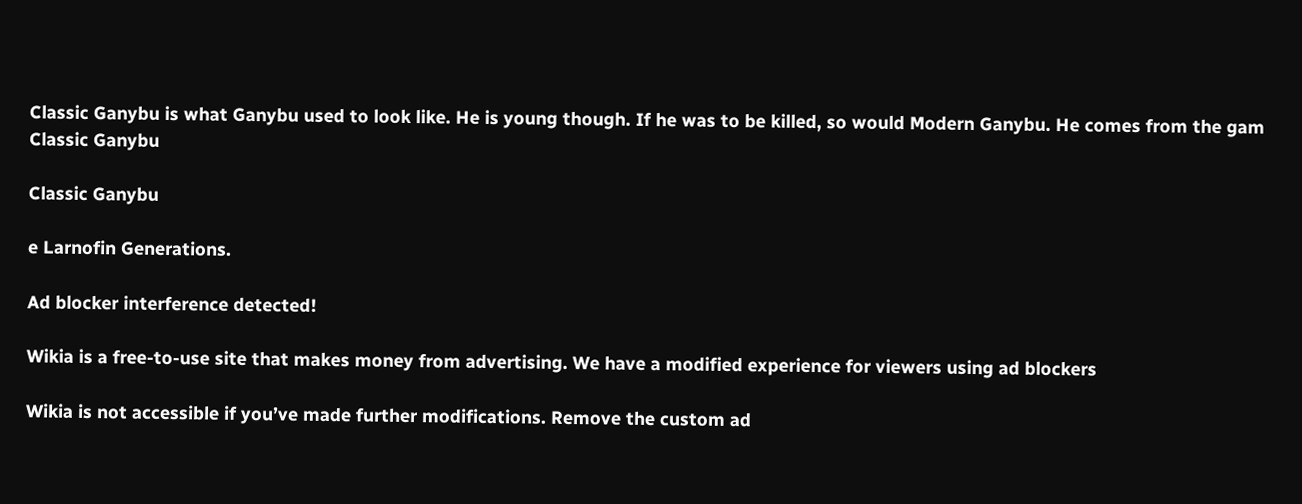Classic Ganybu is what Ganybu used to look like. He is young though. If he was to be killed, so would Modern Ganybu. He comes from the gam
Classic Ganybu

Classic Ganybu

e Larnofin Generations.

Ad blocker interference detected!

Wikia is a free-to-use site that makes money from advertising. We have a modified experience for viewers using ad blockers

Wikia is not accessible if you’ve made further modifications. Remove the custom ad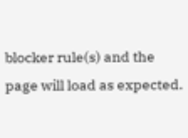blocker rule(s) and the page will load as expected.